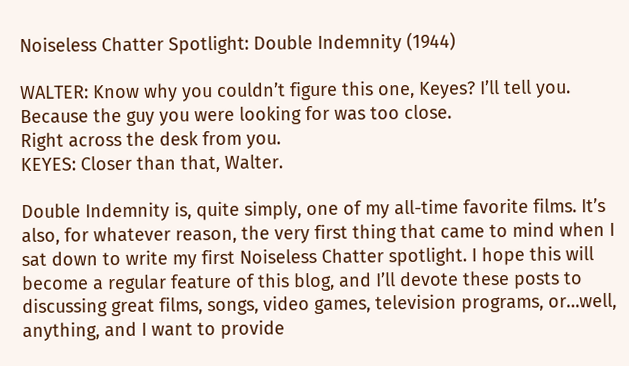Noiseless Chatter Spotlight: Double Indemnity (1944)

WALTER: Know why you couldn’t figure this one, Keyes? I’ll tell you.
Because the guy you were looking for was too close.
Right across the desk from you.
KEYES: Closer than that, Walter.

Double Indemnity is, quite simply, one of my all-time favorite films. It’s also, for whatever reason, the very first thing that came to mind when I sat down to write my first Noiseless Chatter spotlight. I hope this will become a regular feature of this blog, and I’ll devote these posts to discussing great films, songs, video games, television programs, or…well, anything, and I want to provide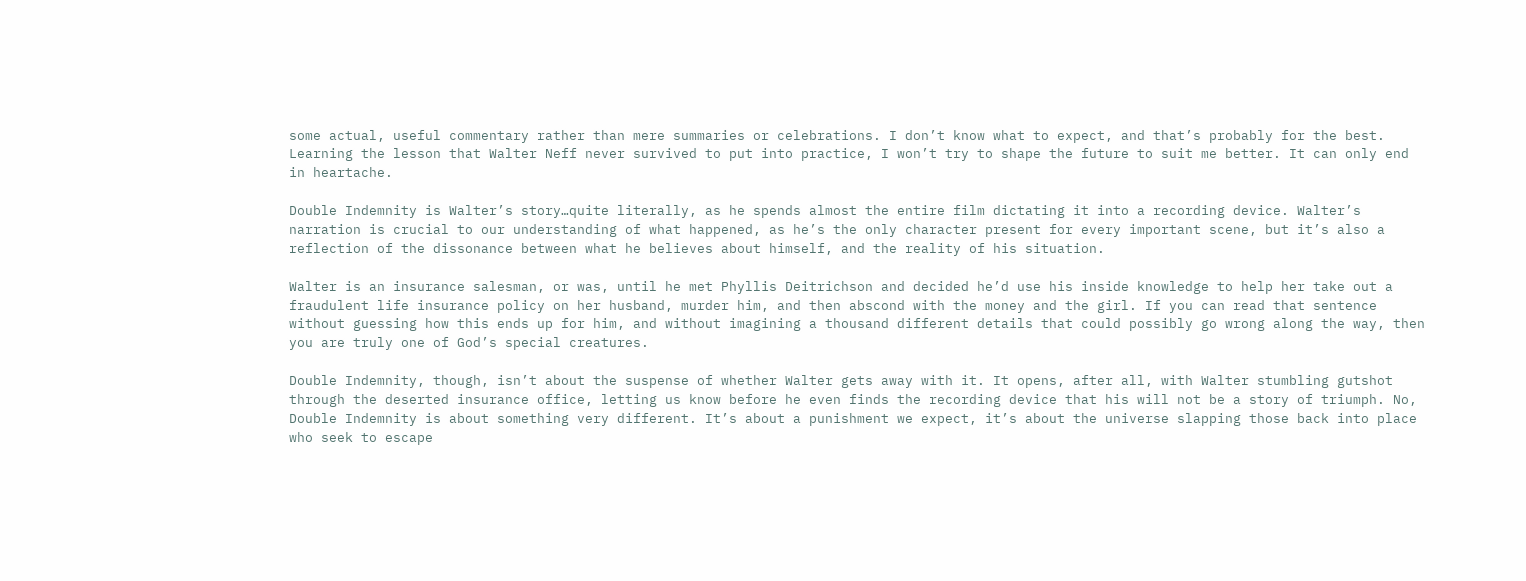some actual, useful commentary rather than mere summaries or celebrations. I don’t know what to expect, and that’s probably for the best. Learning the lesson that Walter Neff never survived to put into practice, I won’t try to shape the future to suit me better. It can only end in heartache.

Double Indemnity is Walter’s story…quite literally, as he spends almost the entire film dictating it into a recording device. Walter’s narration is crucial to our understanding of what happened, as he’s the only character present for every important scene, but it’s also a reflection of the dissonance between what he believes about himself, and the reality of his situation.

Walter is an insurance salesman, or was, until he met Phyllis Deitrichson and decided he’d use his inside knowledge to help her take out a fraudulent life insurance policy on her husband, murder him, and then abscond with the money and the girl. If you can read that sentence without guessing how this ends up for him, and without imagining a thousand different details that could possibly go wrong along the way, then you are truly one of God’s special creatures.

Double Indemnity, though, isn’t about the suspense of whether Walter gets away with it. It opens, after all, with Walter stumbling gutshot through the deserted insurance office, letting us know before he even finds the recording device that his will not be a story of triumph. No, Double Indemnity is about something very different. It’s about a punishment we expect, it’s about the universe slapping those back into place who seek to escape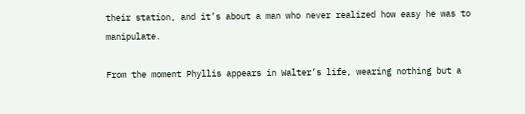their station, and it’s about a man who never realized how easy he was to manipulate.

From the moment Phyllis appears in Walter’s life, wearing nothing but a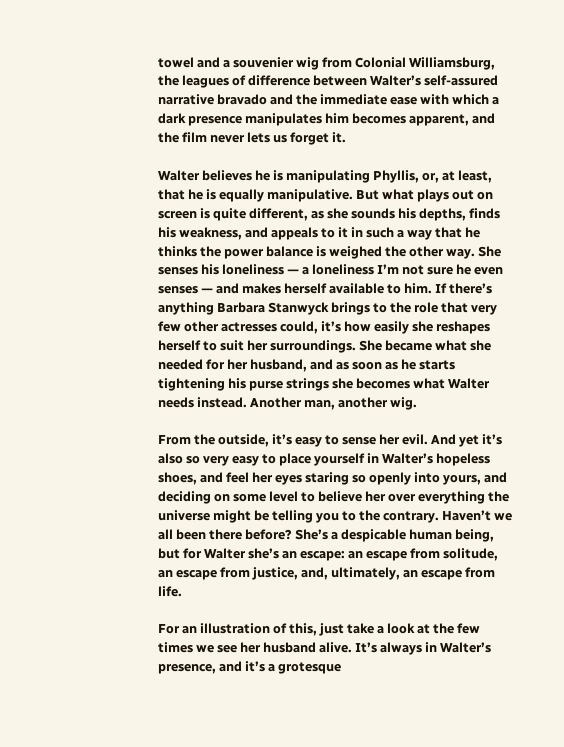towel and a souvenier wig from Colonial Williamsburg, the leagues of difference between Walter’s self-assured narrative bravado and the immediate ease with which a dark presence manipulates him becomes apparent, and the film never lets us forget it.

Walter believes he is manipulating Phyllis, or, at least, that he is equally manipulative. But what plays out on screen is quite different, as she sounds his depths, finds his weakness, and appeals to it in such a way that he thinks the power balance is weighed the other way. She senses his loneliness — a loneliness I’m not sure he even senses — and makes herself available to him. If there’s anything Barbara Stanwyck brings to the role that very few other actresses could, it’s how easily she reshapes herself to suit her surroundings. She became what she needed for her husband, and as soon as he starts tightening his purse strings she becomes what Walter needs instead. Another man, another wig.

From the outside, it’s easy to sense her evil. And yet it’s also so very easy to place yourself in Walter’s hopeless shoes, and feel her eyes staring so openly into yours, and deciding on some level to believe her over everything the universe might be telling you to the contrary. Haven’t we all been there before? She’s a despicable human being, but for Walter she’s an escape: an escape from solitude, an escape from justice, and, ultimately, an escape from life.

For an illustration of this, just take a look at the few times we see her husband alive. It’s always in Walter’s presence, and it’s a grotesque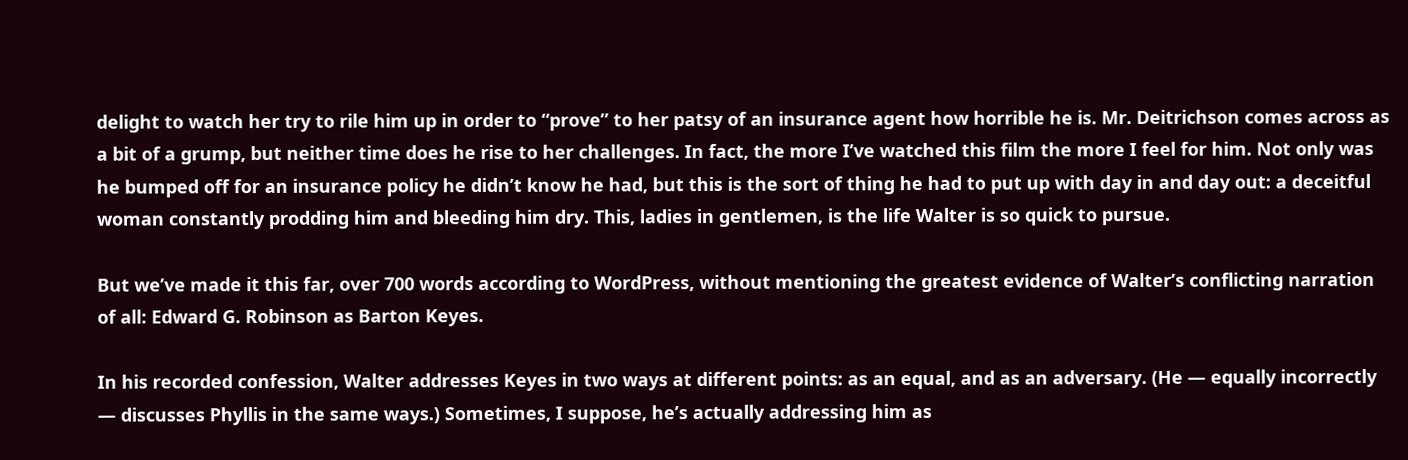delight to watch her try to rile him up in order to “prove” to her patsy of an insurance agent how horrible he is. Mr. Deitrichson comes across as a bit of a grump, but neither time does he rise to her challenges. In fact, the more I’ve watched this film the more I feel for him. Not only was he bumped off for an insurance policy he didn’t know he had, but this is the sort of thing he had to put up with day in and day out: a deceitful woman constantly prodding him and bleeding him dry. This, ladies in gentlemen, is the life Walter is so quick to pursue.

But we’ve made it this far, over 700 words according to WordPress, without mentioning the greatest evidence of Walter’s conflicting narration of all: Edward G. Robinson as Barton Keyes.

In his recorded confession, Walter addresses Keyes in two ways at different points: as an equal, and as an adversary. (He — equally incorrectly — discusses Phyllis in the same ways.) Sometimes, I suppose, he’s actually addressing him as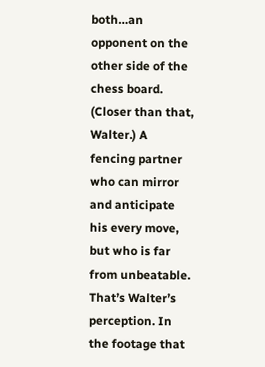both…an opponent on the other side of the chess board. (Closer than that, Walter.) A fencing partner who can mirror and anticipate his every move, but who is far from unbeatable. That’s Walter’s perception. In the footage that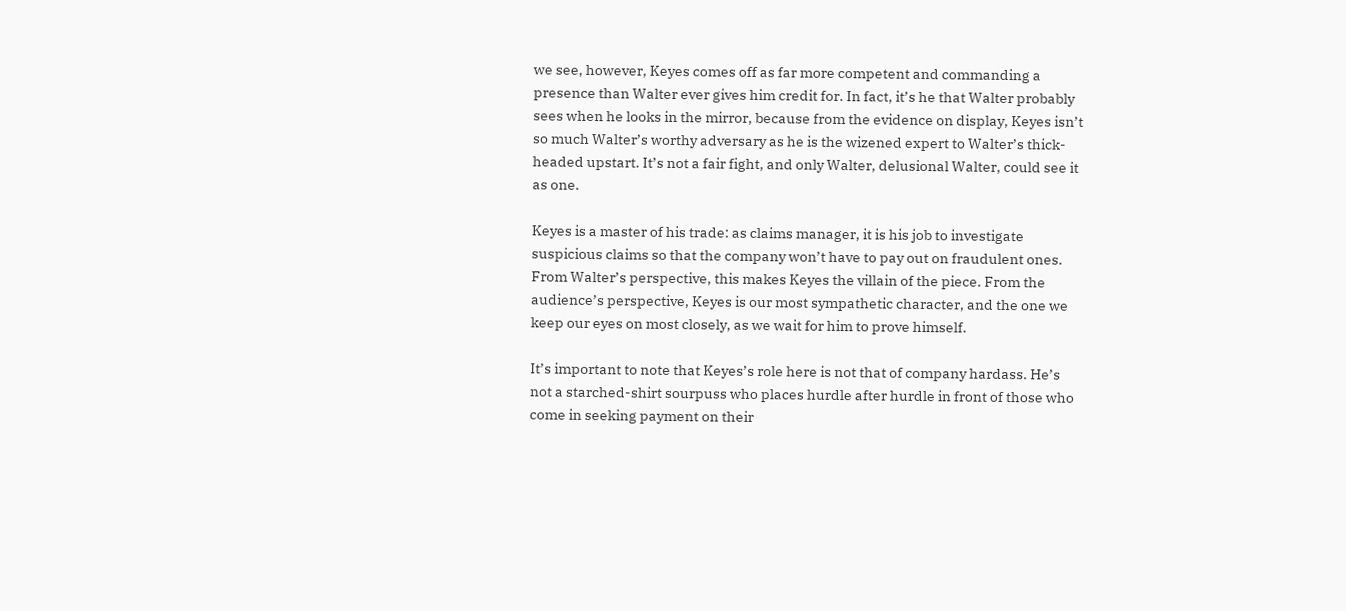we see, however, Keyes comes off as far more competent and commanding a presence than Walter ever gives him credit for. In fact, it’s he that Walter probably sees when he looks in the mirror, because from the evidence on display, Keyes isn’t so much Walter’s worthy adversary as he is the wizened expert to Walter’s thick-headed upstart. It’s not a fair fight, and only Walter, delusional Walter, could see it as one.

Keyes is a master of his trade: as claims manager, it is his job to investigate suspicious claims so that the company won’t have to pay out on fraudulent ones. From Walter’s perspective, this makes Keyes the villain of the piece. From the audience’s perspective, Keyes is our most sympathetic character, and the one we keep our eyes on most closely, as we wait for him to prove himself.

It’s important to note that Keyes’s role here is not that of company hardass. He’s not a starched-shirt sourpuss who places hurdle after hurdle in front of those who come in seeking payment on their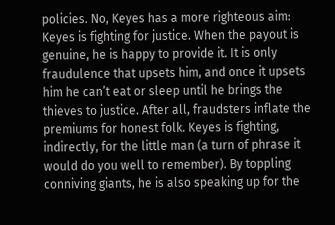policies. No, Keyes has a more righteous aim: Keyes is fighting for justice. When the payout is genuine, he is happy to provide it. It is only fraudulence that upsets him, and once it upsets him he can’t eat or sleep until he brings the thieves to justice. After all, fraudsters inflate the premiums for honest folk. Keyes is fighting, indirectly, for the little man (a turn of phrase it would do you well to remember). By toppling conniving giants, he is also speaking up for the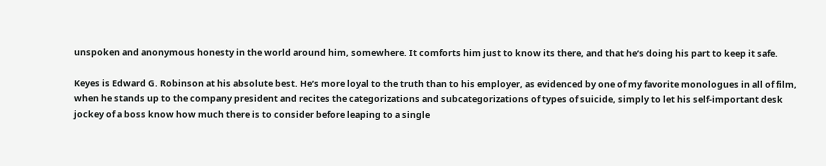unspoken and anonymous honesty in the world around him, somewhere. It comforts him just to know its there, and that he’s doing his part to keep it safe.

Keyes is Edward G. Robinson at his absolute best. He’s more loyal to the truth than to his employer, as evidenced by one of my favorite monologues in all of film, when he stands up to the company president and recites the categorizations and subcategorizations of types of suicide, simply to let his self-important desk jockey of a boss know how much there is to consider before leaping to a single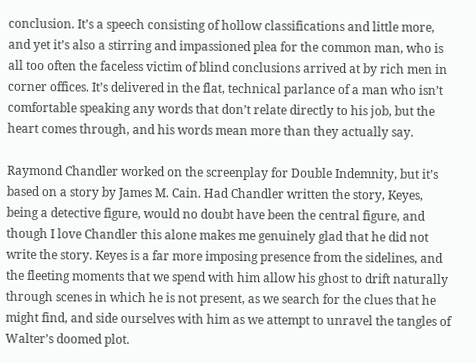conclusion. It’s a speech consisting of hollow classifications and little more, and yet it’s also a stirring and impassioned plea for the common man, who is all too often the faceless victim of blind conclusions arrived at by rich men in corner offices. It’s delivered in the flat, technical parlance of a man who isn’t comfortable speaking any words that don’t relate directly to his job, but the heart comes through, and his words mean more than they actually say.

Raymond Chandler worked on the screenplay for Double Indemnity, but it’s based on a story by James M. Cain. Had Chandler written the story, Keyes, being a detective figure, would no doubt have been the central figure, and though I love Chandler this alone makes me genuinely glad that he did not write the story. Keyes is a far more imposing presence from the sidelines, and the fleeting moments that we spend with him allow his ghost to drift naturally through scenes in which he is not present, as we search for the clues that he might find, and side ourselves with him as we attempt to unravel the tangles of Walter’s doomed plot.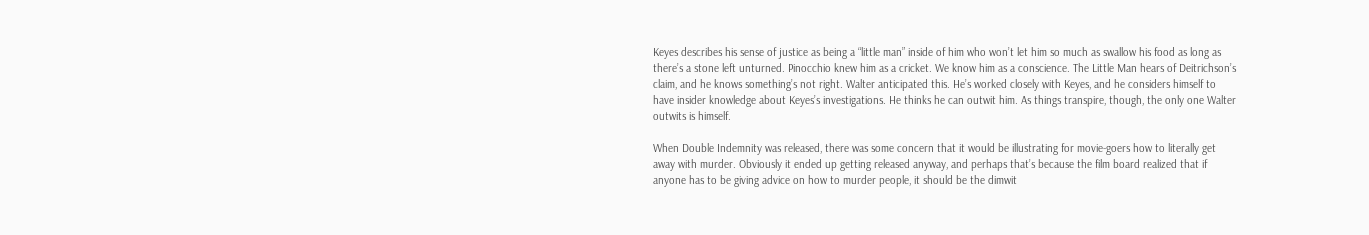Keyes describes his sense of justice as being a “little man” inside of him who won’t let him so much as swallow his food as long as there’s a stone left unturned. Pinocchio knew him as a cricket. We know him as a conscience. The Little Man hears of Deitrichson’s claim, and he knows something’s not right. Walter anticipated this. He’s worked closely with Keyes, and he considers himself to have insider knowledge about Keyes’s investigations. He thinks he can outwit him. As things transpire, though, the only one Walter outwits is himself.

When Double Indemnity was released, there was some concern that it would be illustrating for movie-goers how to literally get away with murder. Obviously it ended up getting released anyway, and perhaps that’s because the film board realized that if anyone has to be giving advice on how to murder people, it should be the dimwit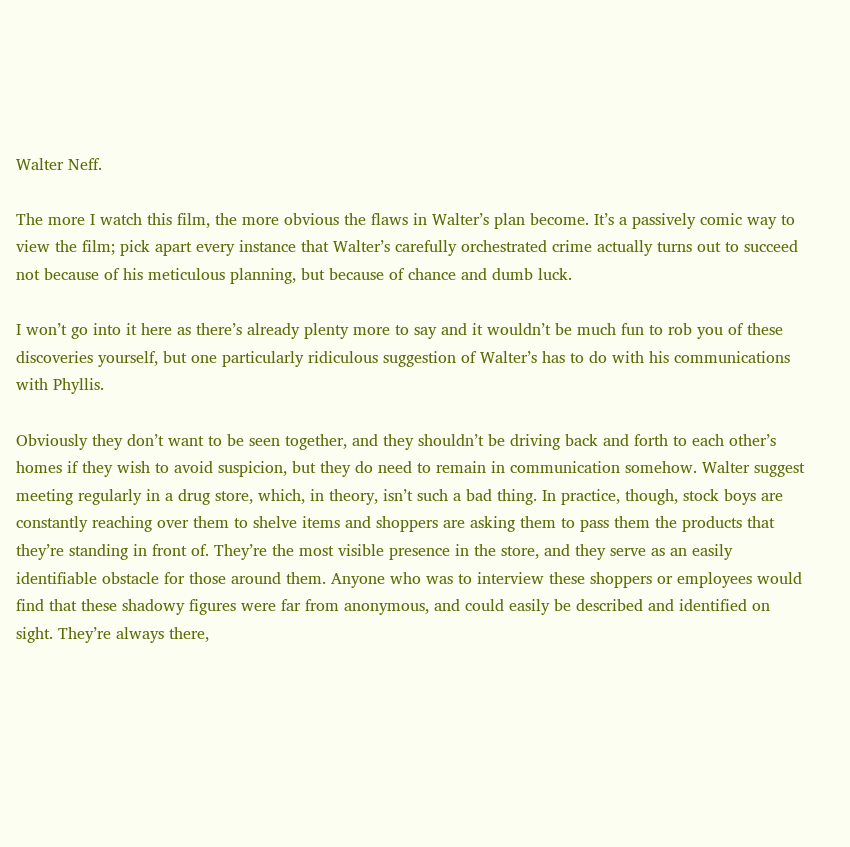Walter Neff.

The more I watch this film, the more obvious the flaws in Walter’s plan become. It’s a passively comic way to view the film; pick apart every instance that Walter’s carefully orchestrated crime actually turns out to succeed not because of his meticulous planning, but because of chance and dumb luck.

I won’t go into it here as there’s already plenty more to say and it wouldn’t be much fun to rob you of these discoveries yourself, but one particularly ridiculous suggestion of Walter’s has to do with his communications with Phyllis.

Obviously they don’t want to be seen together, and they shouldn’t be driving back and forth to each other’s homes if they wish to avoid suspicion, but they do need to remain in communication somehow. Walter suggest meeting regularly in a drug store, which, in theory, isn’t such a bad thing. In practice, though, stock boys are constantly reaching over them to shelve items and shoppers are asking them to pass them the products that they’re standing in front of. They’re the most visible presence in the store, and they serve as an easily identifiable obstacle for those around them. Anyone who was to interview these shoppers or employees would find that these shadowy figures were far from anonymous, and could easily be described and identified on sight. They’re always there,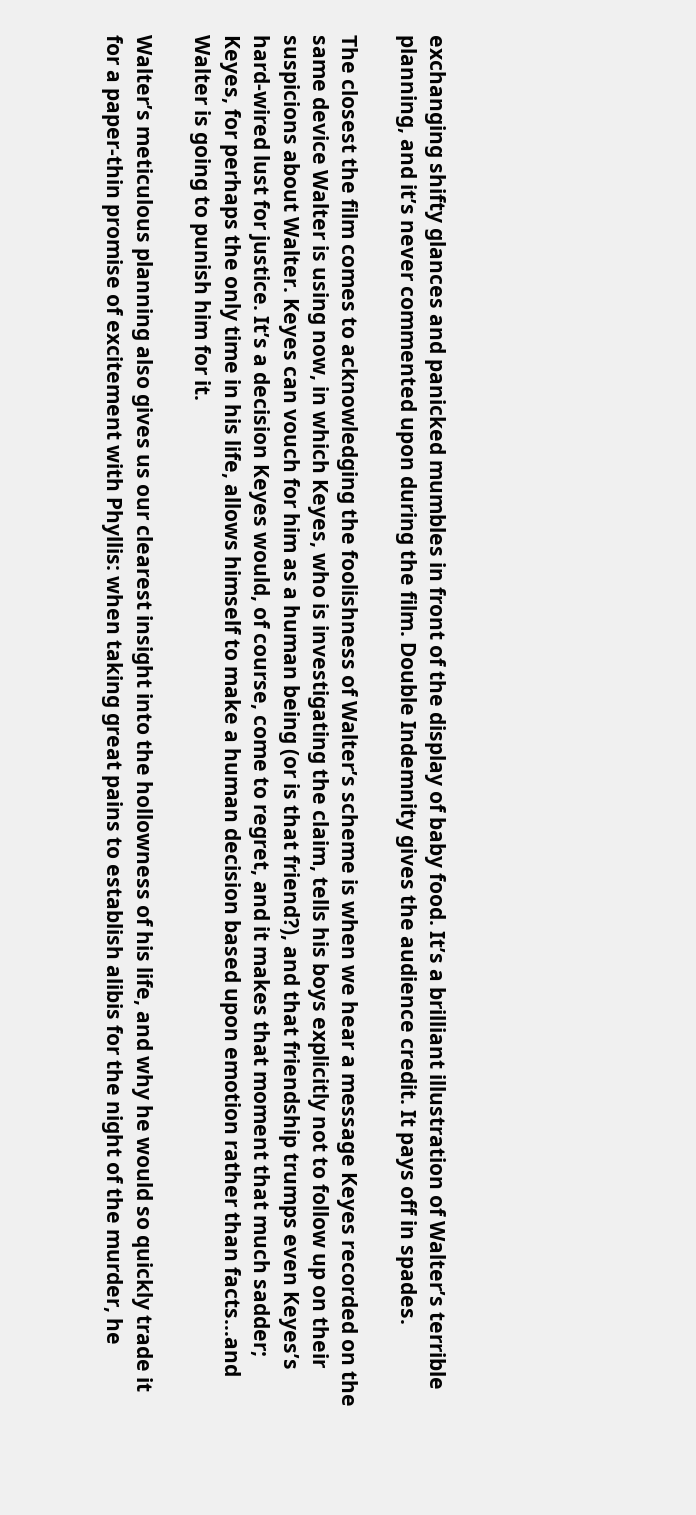exchanging shifty glances and panicked mumbles in front of the display of baby food. It’s a brilliant illustration of Walter’s terrible planning, and it’s never commented upon during the film. Double Indemnity gives the audience credit. It pays off in spades.

The closest the film comes to acknowledging the foolishness of Walter’s scheme is when we hear a message Keyes recorded on the same device Walter is using now, in which Keyes, who is investigating the claim, tells his boys explicitly not to follow up on their suspicions about Walter. Keyes can vouch for him as a human being (or is that friend?), and that friendship trumps even Keyes’s hard-wired lust for justice. It’s a decision Keyes would, of course, come to regret, and it makes that moment that much sadder; Keyes, for perhaps the only time in his life, allows himself to make a human decision based upon emotion rather than facts…and Walter is going to punish him for it.

Walter’s meticulous planning also gives us our clearest insight into the hollowness of his life, and why he would so quickly trade it for a paper-thin promise of excitement with Phyllis: when taking great pains to establish alibis for the night of the murder, he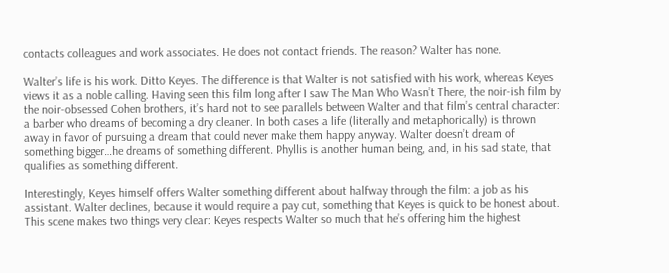contacts colleagues and work associates. He does not contact friends. The reason? Walter has none.

Walter’s life is his work. Ditto Keyes. The difference is that Walter is not satisfied with his work, whereas Keyes views it as a noble calling. Having seen this film long after I saw The Man Who Wasn’t There, the noir-ish film by the noir-obsessed Cohen brothers, it’s hard not to see parallels between Walter and that film’s central character: a barber who dreams of becoming a dry cleaner. In both cases a life (literally and metaphorically) is thrown away in favor of pursuing a dream that could never make them happy anyway. Walter doesn’t dream of something bigger…he dreams of something different. Phyllis is another human being, and, in his sad state, that qualifies as something different.

Interestingly, Keyes himself offers Walter something different about halfway through the film: a job as his assistant. Walter declines, because it would require a pay cut, something that Keyes is quick to be honest about. This scene makes two things very clear: Keyes respects Walter so much that he’s offering him the highest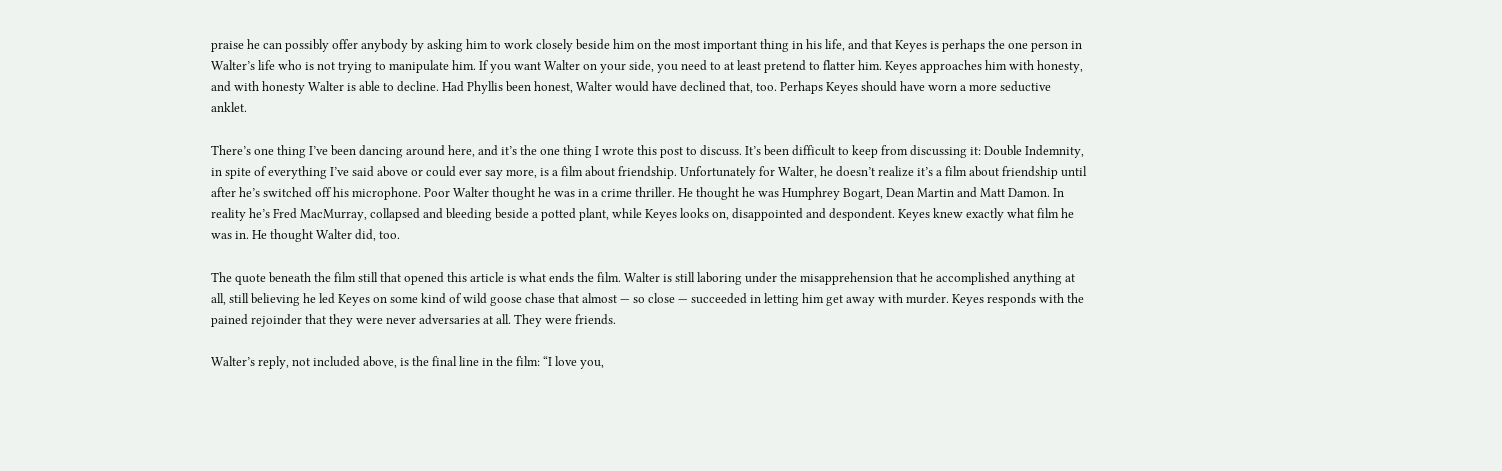praise he can possibly offer anybody by asking him to work closely beside him on the most important thing in his life, and that Keyes is perhaps the one person in Walter’s life who is not trying to manipulate him. If you want Walter on your side, you need to at least pretend to flatter him. Keyes approaches him with honesty, and with honesty Walter is able to decline. Had Phyllis been honest, Walter would have declined that, too. Perhaps Keyes should have worn a more seductive anklet.

There’s one thing I’ve been dancing around here, and it’s the one thing I wrote this post to discuss. It’s been difficult to keep from discussing it: Double Indemnity, in spite of everything I’ve said above or could ever say more, is a film about friendship. Unfortunately for Walter, he doesn’t realize it’s a film about friendship until after he’s switched off his microphone. Poor Walter thought he was in a crime thriller. He thought he was Humphrey Bogart, Dean Martin and Matt Damon. In reality he’s Fred MacMurray, collapsed and bleeding beside a potted plant, while Keyes looks on, disappointed and despondent. Keyes knew exactly what film he was in. He thought Walter did, too.

The quote beneath the film still that opened this article is what ends the film. Walter is still laboring under the misapprehension that he accomplished anything at all, still believing he led Keyes on some kind of wild goose chase that almost — so close — succeeded in letting him get away with murder. Keyes responds with the pained rejoinder that they were never adversaries at all. They were friends.

Walter’s reply, not included above, is the final line in the film: “I love you,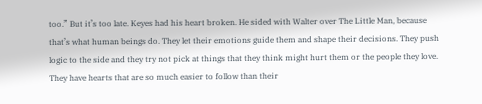too.” But it’s too late. Keyes had his heart broken. He sided with Walter over The Little Man, because that’s what human beings do. They let their emotions guide them and shape their decisions. They push logic to the side and they try not pick at things that they think might hurt them or the people they love. They have hearts that are so much easier to follow than their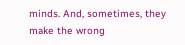minds. And, sometimes, they make the wrong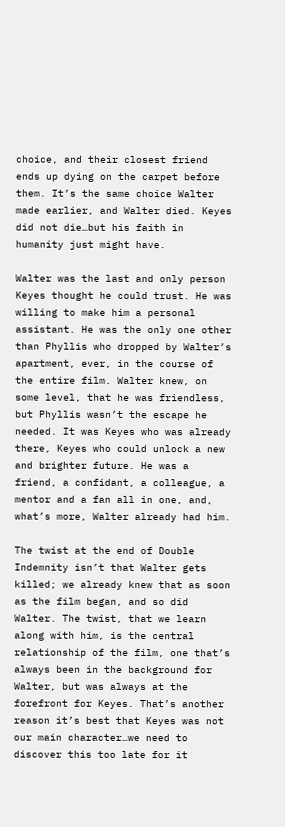choice, and their closest friend ends up dying on the carpet before them. It’s the same choice Walter made earlier, and Walter died. Keyes did not die…but his faith in humanity just might have.

Walter was the last and only person Keyes thought he could trust. He was willing to make him a personal assistant. He was the only one other than Phyllis who dropped by Walter’s apartment, ever, in the course of the entire film. Walter knew, on some level, that he was friendless, but Phyllis wasn’t the escape he needed. It was Keyes who was already there, Keyes who could unlock a new and brighter future. He was a friend, a confidant, a colleague, a mentor and a fan all in one, and, what’s more, Walter already had him.

The twist at the end of Double Indemnity isn’t that Walter gets killed; we already knew that as soon as the film began, and so did Walter. The twist, that we learn along with him, is the central relationship of the film, one that’s always been in the background for Walter, but was always at the forefront for Keyes. That’s another reason it’s best that Keyes was not our main character…we need to discover this too late for it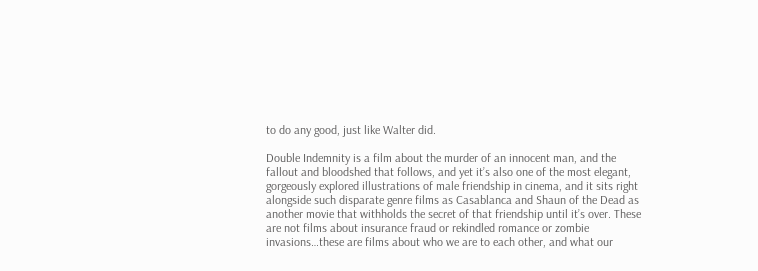to do any good, just like Walter did.

Double Indemnity is a film about the murder of an innocent man, and the fallout and bloodshed that follows, and yet it’s also one of the most elegant, gorgeously explored illustrations of male friendship in cinema, and it sits right alongside such disparate genre films as Casablanca and Shaun of the Dead as another movie that withholds the secret of that friendship until it’s over. These are not films about insurance fraud or rekindled romance or zombie invasions…these are films about who we are to each other, and what our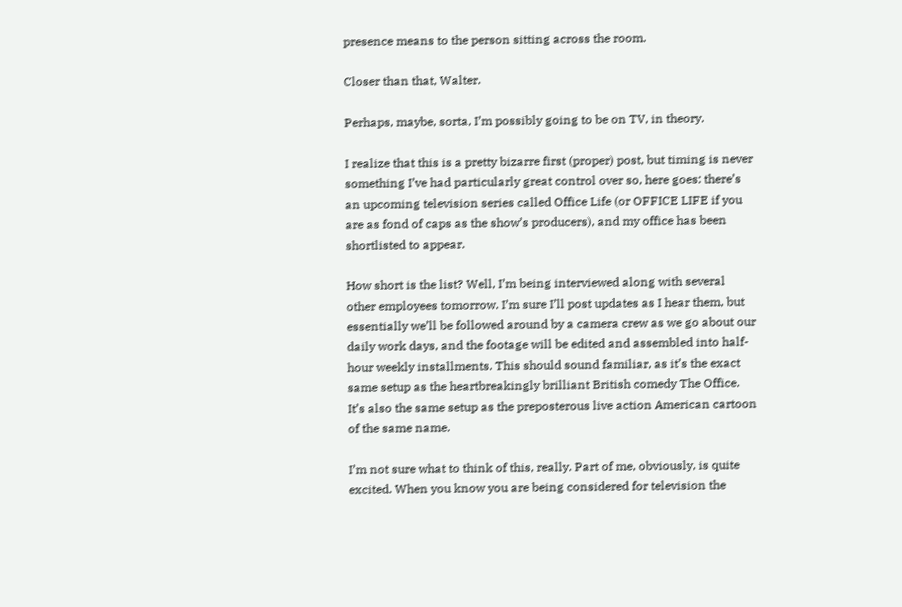presence means to the person sitting across the room.

Closer than that, Walter.

Perhaps, maybe, sorta, I’m possibly going to be on TV, in theory.

I realize that this is a pretty bizarre first (proper) post, but timing is never something I’ve had particularly great control over so, here goes: there’s an upcoming television series called Office Life (or OFFICE LIFE if you are as fond of caps as the show’s producers), and my office has been shortlisted to appear.

How short is the list? Well, I’m being interviewed along with several other employees tomorrow. I’m sure I’ll post updates as I hear them, but essentially we’ll be followed around by a camera crew as we go about our daily work days, and the footage will be edited and assembled into half-hour weekly installments. This should sound familiar, as it’s the exact same setup as the heartbreakingly brilliant British comedy The Office. It’s also the same setup as the preposterous live action American cartoon of the same name.

I’m not sure what to think of this, really. Part of me, obviously, is quite excited. When you know you are being considered for television the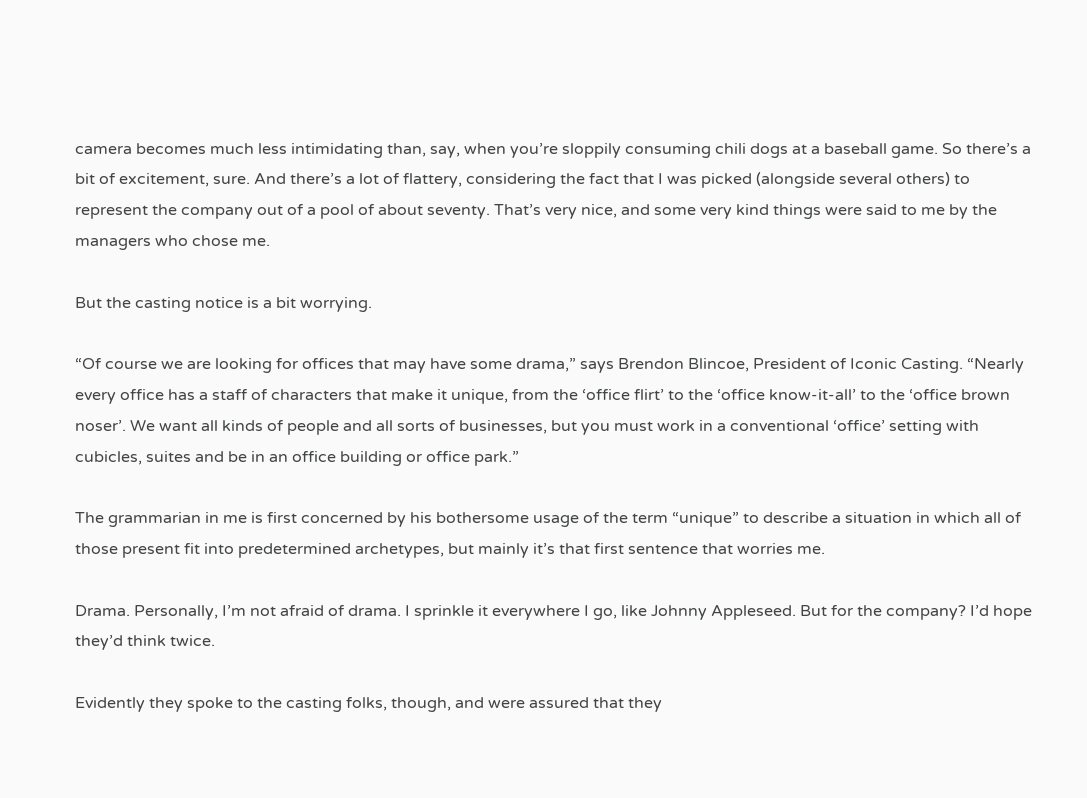camera becomes much less intimidating than, say, when you’re sloppily consuming chili dogs at a baseball game. So there’s a bit of excitement, sure. And there’s a lot of flattery, considering the fact that I was picked (alongside several others) to represent the company out of a pool of about seventy. That’s very nice, and some very kind things were said to me by the managers who chose me.

But the casting notice is a bit worrying.

“Of course we are looking for offices that may have some drama,” says Brendon Blincoe, President of Iconic Casting. “Nearly every office has a staff of characters that make it unique, from the ‘office flirt’ to the ‘office know-it-all’ to the ‘office brown noser’. We want all kinds of people and all sorts of businesses, but you must work in a conventional ‘office’ setting with cubicles, suites and be in an office building or office park.”

The grammarian in me is first concerned by his bothersome usage of the term “unique” to describe a situation in which all of those present fit into predetermined archetypes, but mainly it’s that first sentence that worries me.

Drama. Personally, I’m not afraid of drama. I sprinkle it everywhere I go, like Johnny Appleseed. But for the company? I’d hope they’d think twice.

Evidently they spoke to the casting folks, though, and were assured that they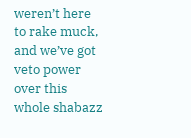weren’t here to rake muck, and we’ve got veto power over this whole shabazz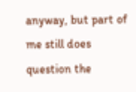anyway, but part of me still does question the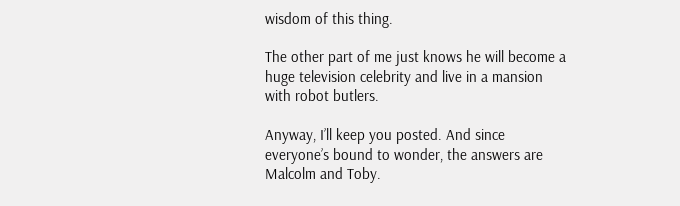wisdom of this thing.

The other part of me just knows he will become a huge television celebrity and live in a mansion with robot butlers.

Anyway, I’ll keep you posted. And since everyone’s bound to wonder, the answers are Malcolm and Toby.